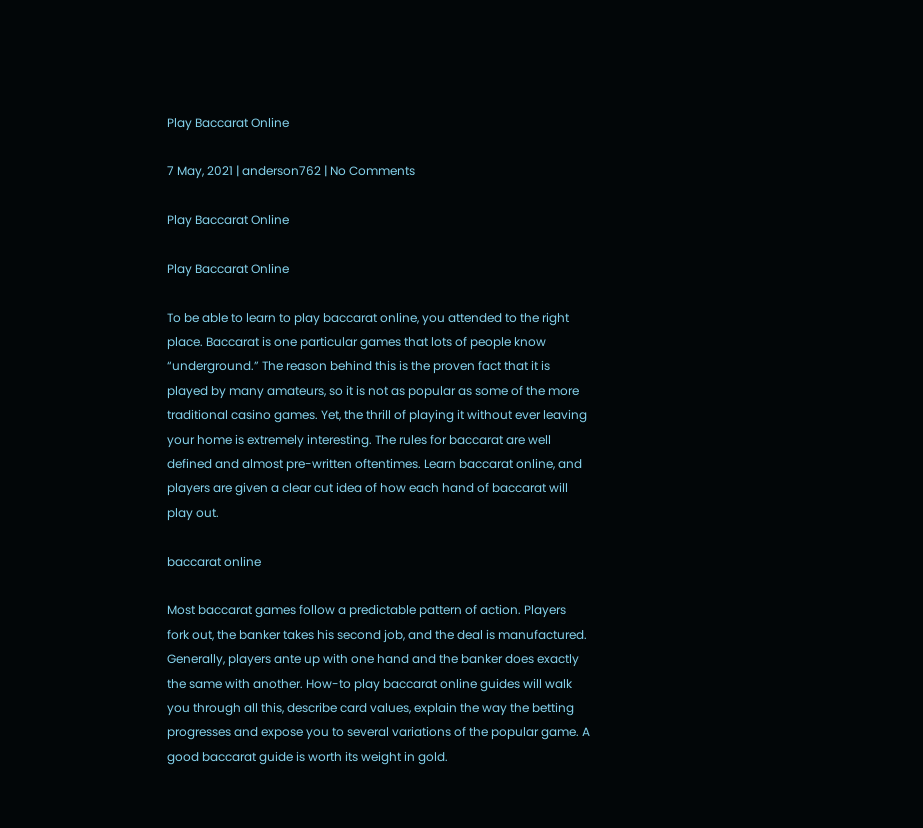Play Baccarat Online

7 May, 2021 | anderson762 | No Comments

Play Baccarat Online

Play Baccarat Online

To be able to learn to play baccarat online, you attended to the right place. Baccarat is one particular games that lots of people know “underground.” The reason behind this is the proven fact that it is played by many amateurs, so it is not as popular as some of the more traditional casino games. Yet, the thrill of playing it without ever leaving your home is extremely interesting. The rules for baccarat are well defined and almost pre-written oftentimes. Learn baccarat online, and players are given a clear cut idea of how each hand of baccarat will play out.

baccarat online

Most baccarat games follow a predictable pattern of action. Players fork out, the banker takes his second job, and the deal is manufactured. Generally, players ante up with one hand and the banker does exactly the same with another. How-to play baccarat online guides will walk you through all this, describe card values, explain the way the betting progresses and expose you to several variations of the popular game. A good baccarat guide is worth its weight in gold.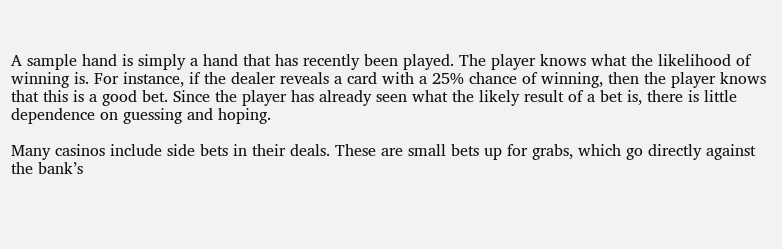A sample hand is simply a hand that has recently been played. The player knows what the likelihood of winning is. For instance, if the dealer reveals a card with a 25% chance of winning, then the player knows that this is a good bet. Since the player has already seen what the likely result of a bet is, there is little dependence on guessing and hoping.

Many casinos include side bets in their deals. These are small bets up for grabs, which go directly against the bank’s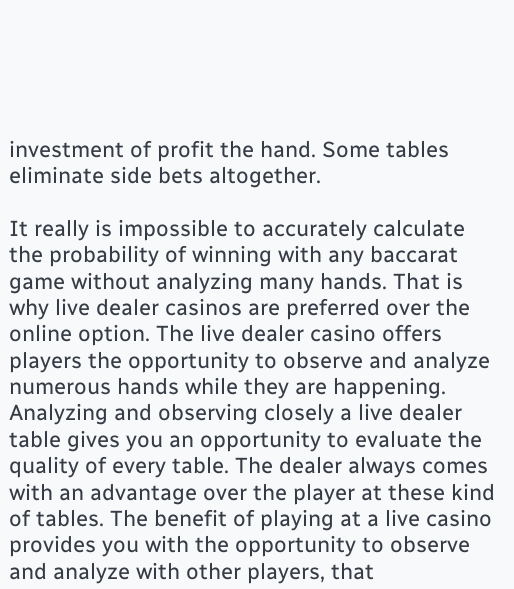investment of profit the hand. Some tables eliminate side bets altogether.

It really is impossible to accurately calculate the probability of winning with any baccarat game without analyzing many hands. That is why live dealer casinos are preferred over the online option. The live dealer casino offers players the opportunity to observe and analyze numerous hands while they are happening. Analyzing and observing closely a live dealer table gives you an opportunity to evaluate the quality of every table. The dealer always comes with an advantage over the player at these kind of tables. The benefit of playing at a live casino provides you with the opportunity to observe and analyze with other players, that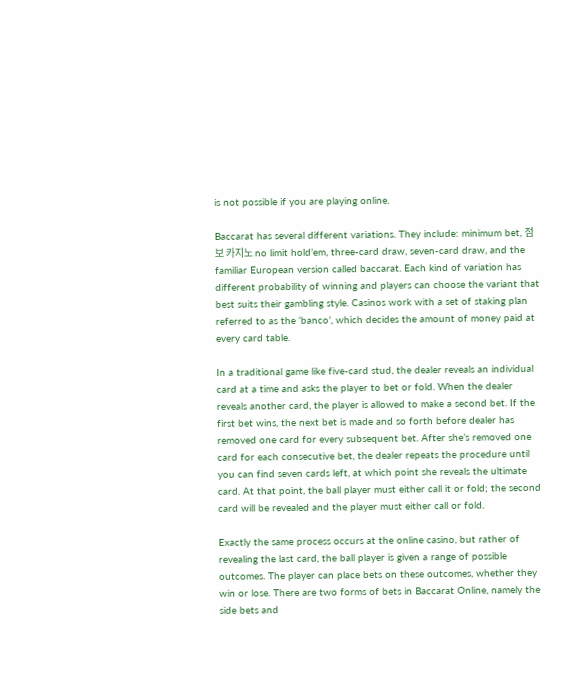is not possible if you are playing online.

Baccarat has several different variations. They include: minimum bet, 점보 카지노 no limit hold’em, three-card draw, seven-card draw, and the familiar European version called baccarat. Each kind of variation has different probability of winning and players can choose the variant that best suits their gambling style. Casinos work with a set of staking plan referred to as the ‘banco’, which decides the amount of money paid at every card table.

In a traditional game like five-card stud, the dealer reveals an individual card at a time and asks the player to bet or fold. When the dealer reveals another card, the player is allowed to make a second bet. If the first bet wins, the next bet is made and so forth before dealer has removed one card for every subsequent bet. After she’s removed one card for each consecutive bet, the dealer repeats the procedure until you can find seven cards left, at which point she reveals the ultimate card. At that point, the ball player must either call it or fold; the second card will be revealed and the player must either call or fold.

Exactly the same process occurs at the online casino, but rather of revealing the last card, the ball player is given a range of possible outcomes. The player can place bets on these outcomes, whether they win or lose. There are two forms of bets in Baccarat Online, namely the side bets and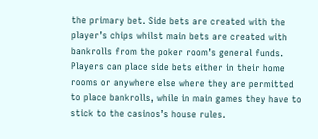the primary bet. Side bets are created with the player’s chips whilst main bets are created with bankrolls from the poker room’s general funds. Players can place side bets either in their home rooms or anywhere else where they are permitted to place bankrolls, while in main games they have to stick to the casinos’s house rules.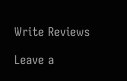Write Reviews

Leave a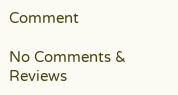Comment

No Comments & Reviews